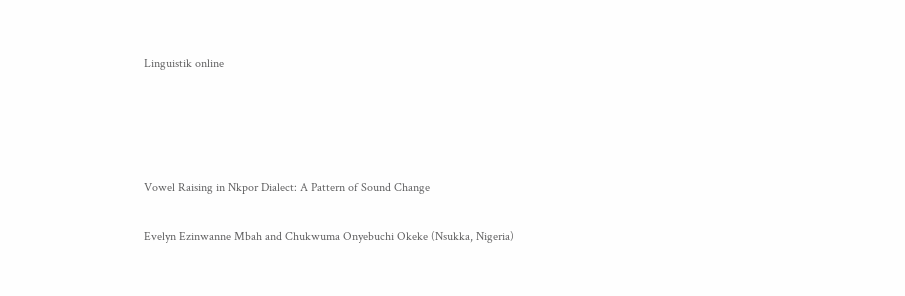Linguistik online




Vowel Raising in Nkpor Dialect: A Pattern of Sound Change

Evelyn Ezinwanne Mbah and Chukwuma Onyebuchi Okeke (Nsukka, Nigeria)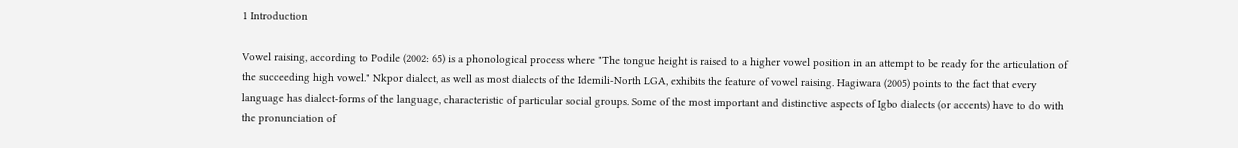1 Introduction

Vowel raising, according to Podile (2002: 65) is a phonological process where "The tongue height is raised to a higher vowel position in an attempt to be ready for the articulation of the succeeding high vowel." Nkpor dialect, as well as most dialects of the Idemili-North LGA, exhibits the feature of vowel raising. Hagiwara (2005) points to the fact that every language has dialect-forms of the language, characteristic of particular social groups. Some of the most important and distinctive aspects of Igbo dialects (or accents) have to do with the pronunciation of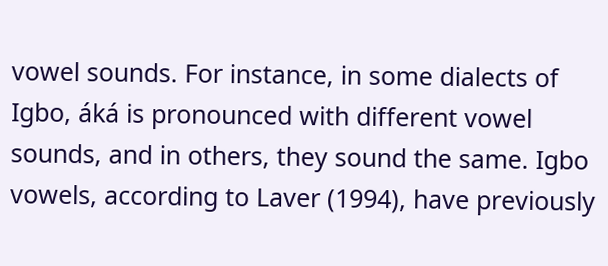vowel sounds. For instance, in some dialects of Igbo, áká is pronounced with different vowel sounds, and in others, they sound the same. Igbo vowels, according to Laver (1994), have previously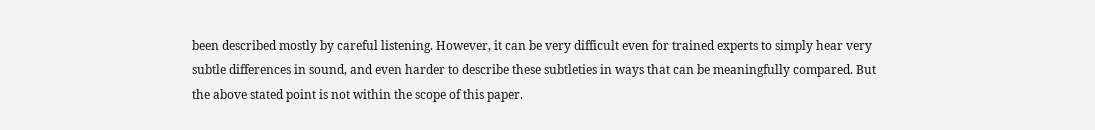been described mostly by careful listening. However, it can be very difficult even for trained experts to simply hear very subtle differences in sound, and even harder to describe these subtleties in ways that can be meaningfully compared. But the above stated point is not within the scope of this paper.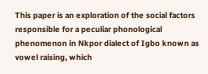This paper is an exploration of the social factors responsible for a peculiar phonological phenomenon in Nkpor dialect of Igbo known as vowel raising, which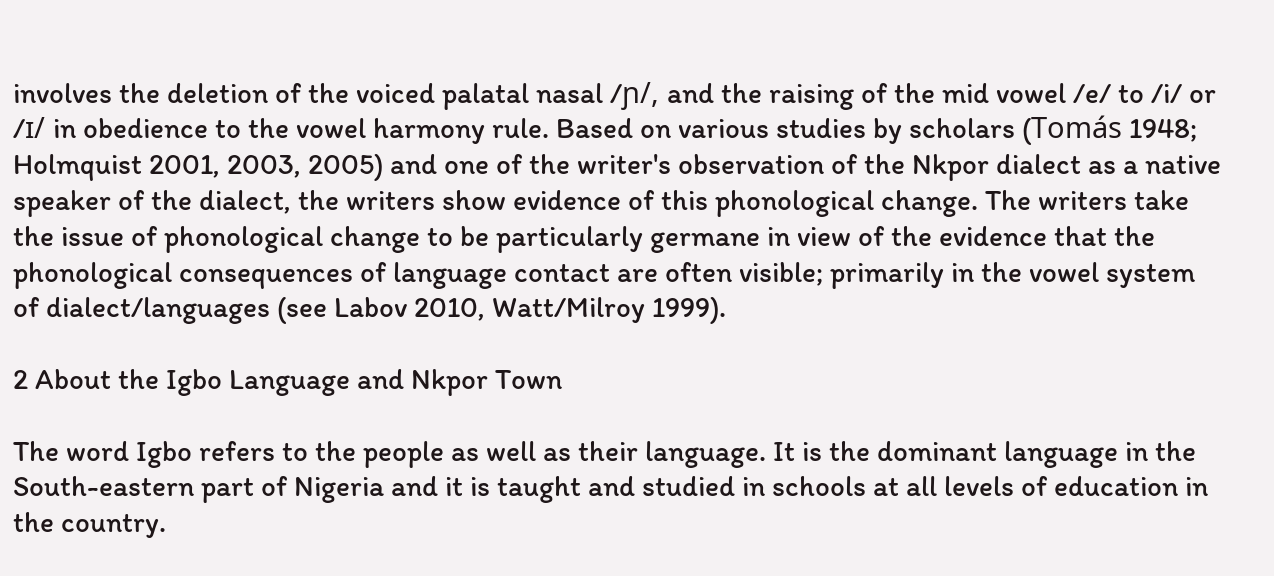involves the deletion of the voiced palatal nasal /ɲ/, and the raising of the mid vowel /e/ to /i/ or /ɪ/ in obedience to the vowel harmony rule. Based on various studies by scholars (Tomás 1948; Holmquist 2001, 2003, 2005) and one of the writer's observation of the Nkpor dialect as a native speaker of the dialect, the writers show evidence of this phonological change. The writers take the issue of phonological change to be particularly germane in view of the evidence that the phonological consequences of language contact are often visible; primarily in the vowel system of dialect/languages (see Labov 2010, Watt/Milroy 1999).

2 About the Igbo Language and Nkpor Town

The word Igbo refers to the people as well as their language. It is the dominant language in the South-eastern part of Nigeria and it is taught and studied in schools at all levels of education in the country.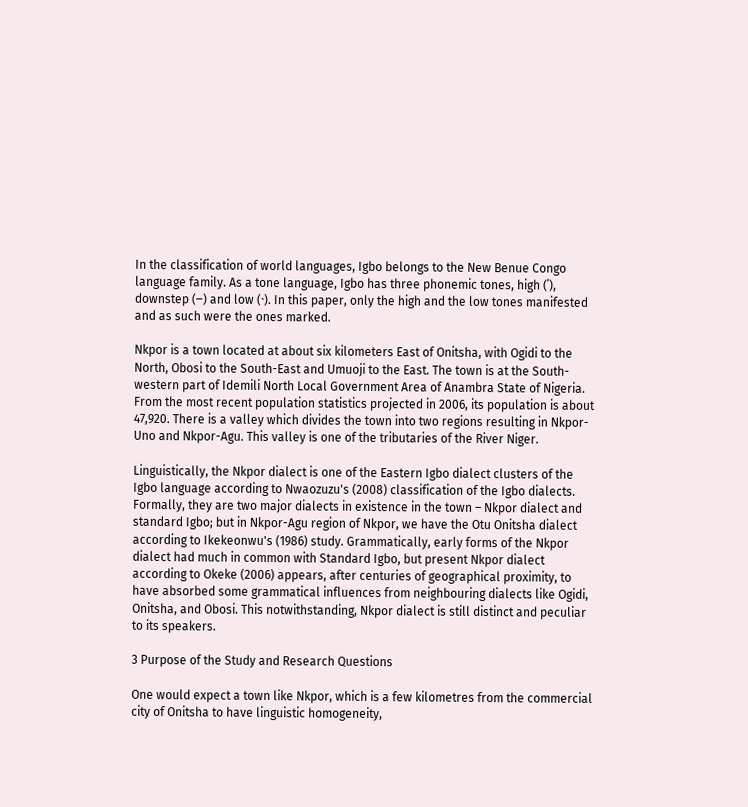In the classification of world languages, Igbo belongs to the New Benue Congo language family. As a tone language, Igbo has three phonemic tones, high (΄), downstep (‒) and low (˴). In this paper, only the high and the low tones manifested and as such were the ones marked.

Nkpor is a town located at about six kilometers East of Onitsha, with Ogidi to the North, Obosi to the South-East and Umuoji to the East. The town is at the South-western part of Idemili North Local Government Area of Anambra State of Nigeria. From the most recent population statistics projected in 2006, its population is about 47,920. There is a valley which divides the town into two regions resulting in Nkpor-Uno and Nkpor-Agu. This valley is one of the tributaries of the River Niger.

Linguistically, the Nkpor dialect is one of the Eastern Igbo dialect clusters of the Igbo language according to Nwaozuzu's (2008) classification of the Igbo dialects. Formally, they are two major dialects in existence in the town – Nkpor dialect and standard Igbo; but in Nkpor-Agu region of Nkpor, we have the Otu Onitsha dialect according to Ikekeonwu's (1986) study. Grammatically, early forms of the Nkpor dialect had much in common with Standard Igbo, but present Nkpor dialect according to Okeke (2006) appears, after centuries of geographical proximity, to have absorbed some grammatical influences from neighbouring dialects like Ogidi, Onitsha, and Obosi. This notwithstanding, Nkpor dialect is still distinct and peculiar to its speakers.

3 Purpose of the Study and Research Questions

One would expect a town like Nkpor, which is a few kilometres from the commercial city of Onitsha to have linguistic homogeneity,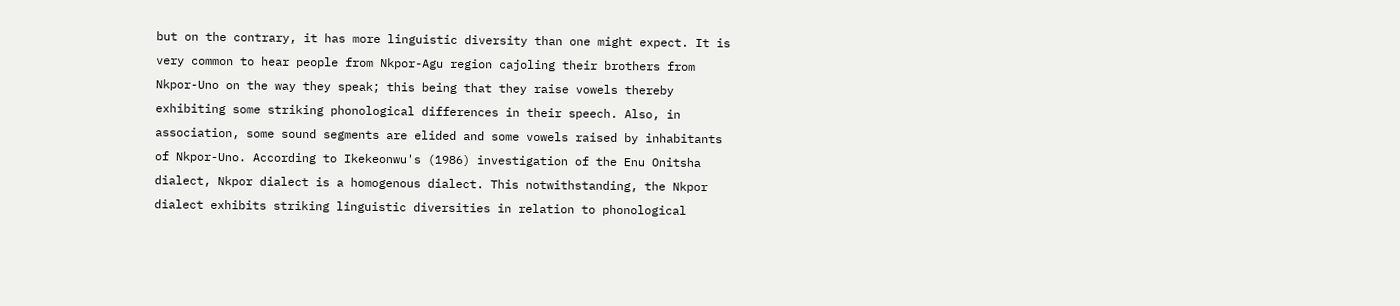but on the contrary, it has more linguistic diversity than one might expect. It is very common to hear people from Nkpor-Agu region cajoling their brothers from Nkpor-Uno on the way they speak; this being that they raise vowels thereby exhibiting some striking phonological differences in their speech. Also, in association, some sound segments are elided and some vowels raised by inhabitants of Nkpor-Uno. According to Ikekeonwu's (1986) investigation of the Enu Onitsha dialect, Nkpor dialect is a homogenous dialect. This notwithstanding, the Nkpor dialect exhibits striking linguistic diversities in relation to phonological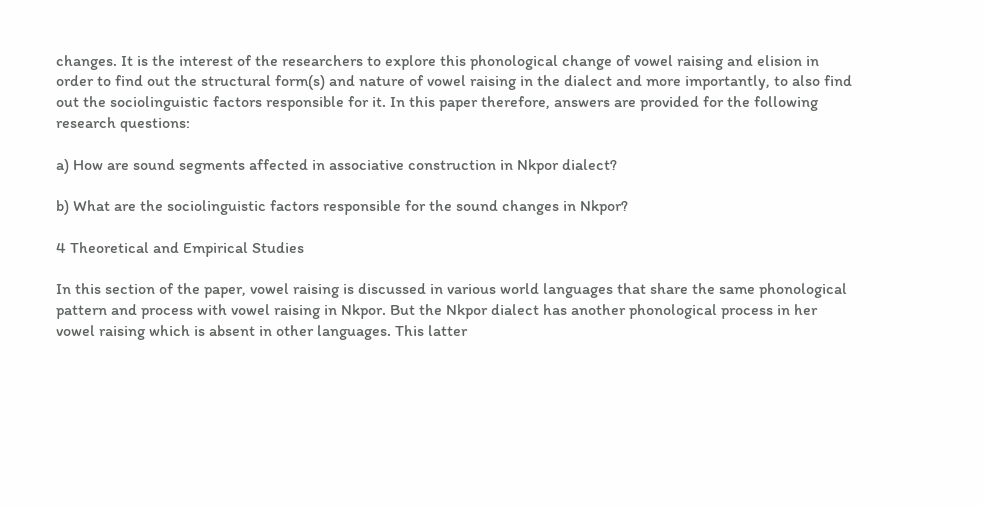changes. It is the interest of the researchers to explore this phonological change of vowel raising and elision in order to find out the structural form(s) and nature of vowel raising in the dialect and more importantly, to also find out the sociolinguistic factors responsible for it. In this paper therefore, answers are provided for the following research questions:

a) How are sound segments affected in associative construction in Nkpor dialect?

b) What are the sociolinguistic factors responsible for the sound changes in Nkpor?

4 Theoretical and Empirical Studies

In this section of the paper, vowel raising is discussed in various world languages that share the same phonological pattern and process with vowel raising in Nkpor. But the Nkpor dialect has another phonological process in her vowel raising which is absent in other languages. This latter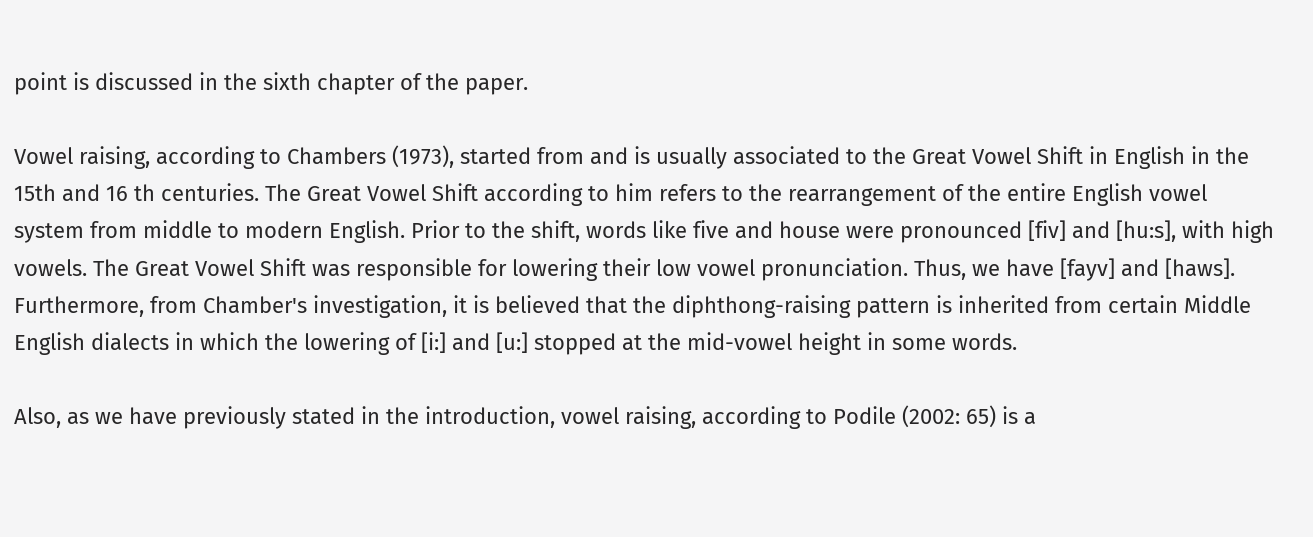point is discussed in the sixth chapter of the paper.

Vowel raising, according to Chambers (1973), started from and is usually associated to the Great Vowel Shift in English in the 15th and 16 th centuries. The Great Vowel Shift according to him refers to the rearrangement of the entire English vowel system from middle to modern English. Prior to the shift, words like five and house were pronounced [fiv] and [hu:s], with high vowels. The Great Vowel Shift was responsible for lowering their low vowel pronunciation. Thus, we have [fayv] and [haws]. Furthermore, from Chamber's investigation, it is believed that the diphthong-raising pattern is inherited from certain Middle English dialects in which the lowering of [i:] and [u:] stopped at the mid-vowel height in some words.

Also, as we have previously stated in the introduction, vowel raising, according to Podile (2002: 65) is a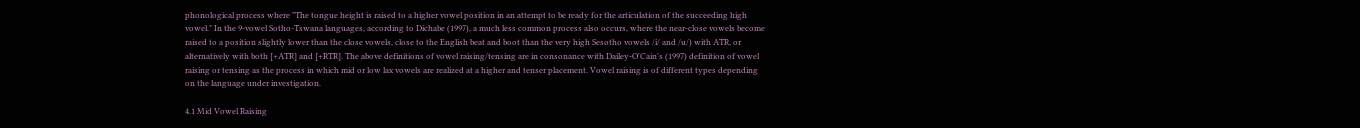phonological process where "The tongue height is raised to a higher vowel position in an attempt to be ready for the articulation of the succeeding high vowel." In the 9-vowel Sotho-Tswana languages, according to Dichabe (1997), a much less common process also occurs, where the near-close vowels become raised to a position slightly lower than the close vowels, close to the English beat and boot than the very high Sesotho vowels /i/ and /u/) with ATR, or alternatively with both [+ATR] and [+RTR]. The above definitions of vowel raising/tensing are in consonance with Dailey-O'Cain's (1997) definition of vowel raising or tensing as the process in which mid or low lax vowels are realized at a higher and tenser placement. Vowel raising is of different types depending on the language under investigation.

4.1 Mid Vowel Raising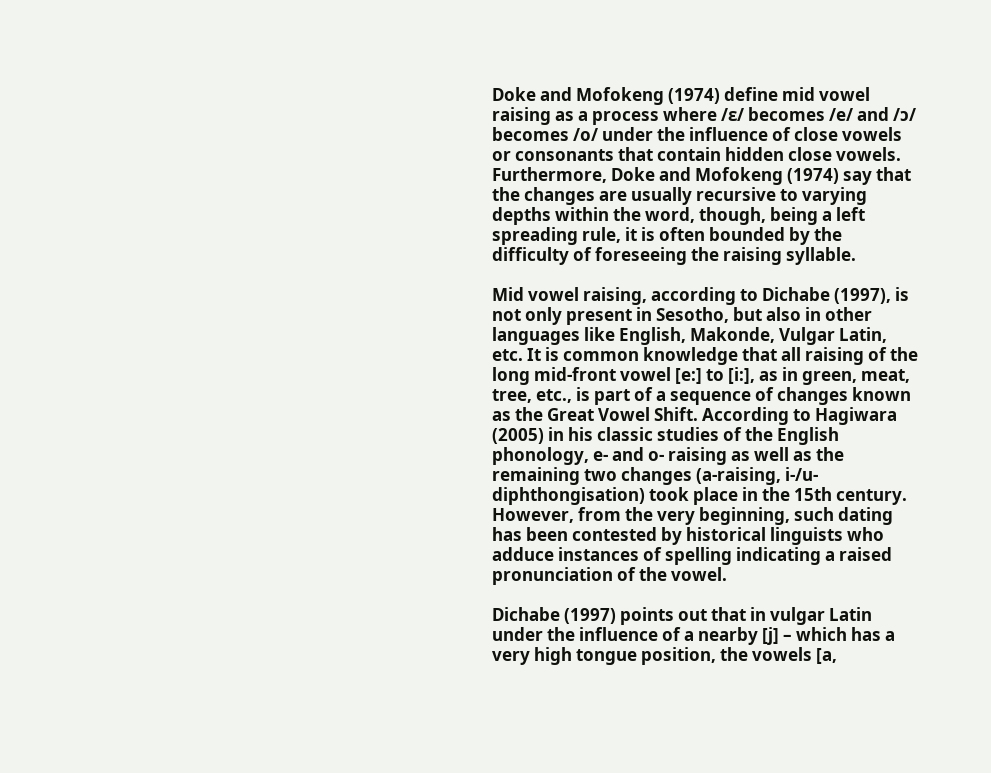Doke and Mofokeng (1974) define mid vowel raising as a process where /ɛ/ becomes /e/ and /ɔ/ becomes /o/ under the influence of close vowels or consonants that contain hidden close vowels. Furthermore, Doke and Mofokeng (1974) say that the changes are usually recursive to varying depths within the word, though, being a left spreading rule, it is often bounded by the difficulty of foreseeing the raising syllable.

Mid vowel raising, according to Dichabe (1997), is not only present in Sesotho, but also in other languages like English, Makonde, Vulgar Latin, etc. It is common knowledge that all raising of the long mid-front vowel [e:] to [i:], as in green, meat, tree, etc., is part of a sequence of changes known as the Great Vowel Shift. According to Hagiwara (2005) in his classic studies of the English phonology, e- and o- raising as well as the remaining two changes (a-raising, i-/u- diphthongisation) took place in the 15th century. However, from the very beginning, such dating has been contested by historical linguists who adduce instances of spelling indicating a raised pronunciation of the vowel.

Dichabe (1997) points out that in vulgar Latin under the influence of a nearby [j] – which has a very high tongue position, the vowels [a,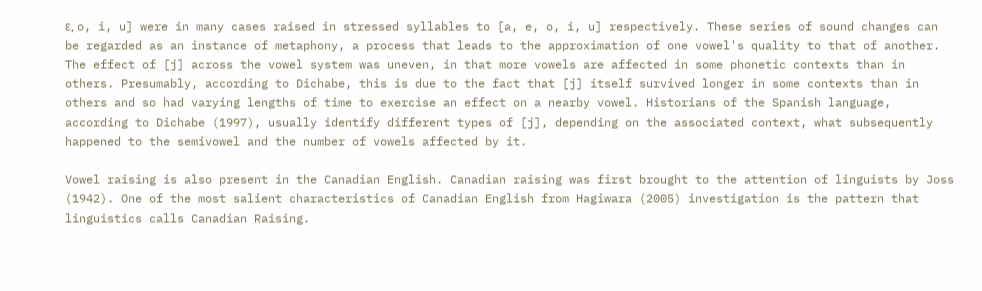ɛ, o, i, u] were in many cases raised in stressed syllables to [a, e, o, i, u] respectively. These series of sound changes can be regarded as an instance of metaphony, a process that leads to the approximation of one vowel's quality to that of another. The effect of [j] across the vowel system was uneven, in that more vowels are affected in some phonetic contexts than in others. Presumably, according to Dichabe, this is due to the fact that [j] itself survived longer in some contexts than in others and so had varying lengths of time to exercise an effect on a nearby vowel. Historians of the Spanish language, according to Dichabe (1997), usually identify different types of [j], depending on the associated context, what subsequently happened to the semivowel and the number of vowels affected by it.

Vowel raising is also present in the Canadian English. Canadian raising was first brought to the attention of linguists by Joss (1942). One of the most salient characteristics of Canadian English from Hagiwara (2005) investigation is the pattern that linguistics calls Canadian Raising.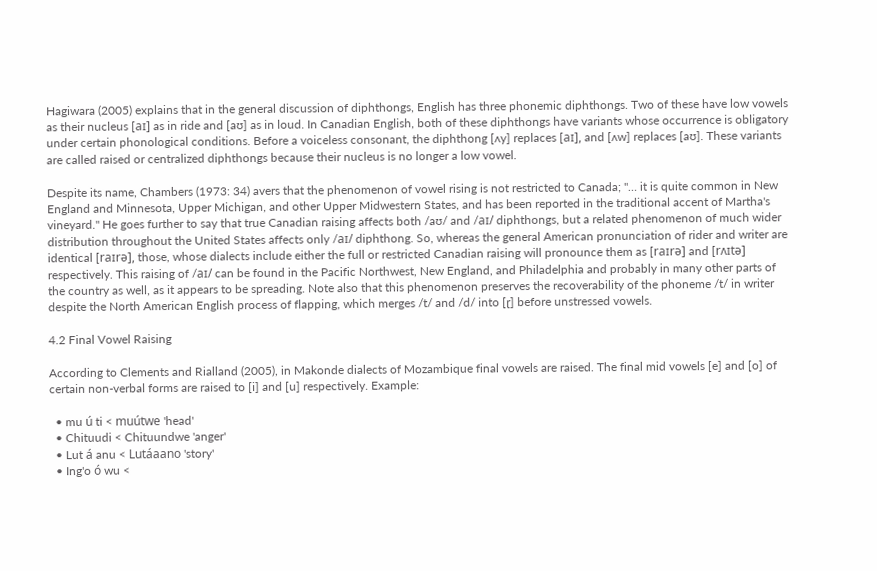Hagiwara (2005) explains that in the general discussion of diphthongs, English has three phonemic diphthongs. Two of these have low vowels as their nucleus [aɪ] as in ride and [aʊ] as in loud. In Canadian English, both of these diphthongs have variants whose occurrence is obligatory under certain phonological conditions. Before a voiceless consonant, the diphthong [ʌy] replaces [aɪ], and [ʌw] replaces [aʊ]. These variants are called raised or centralized diphthongs because their nucleus is no longer a low vowel.

Despite its name, Chambers (1973: 34) avers that the phenomenon of vowel rising is not restricted to Canada; "… it is quite common in New England and Minnesota, Upper Michigan, and other Upper Midwestern States, and has been reported in the traditional accent of Martha's vineyard." He goes further to say that true Canadian raising affects both /aʊ/ and /aɪ/ diphthongs, but a related phenomenon of much wider distribution throughout the United States affects only /aɪ/ diphthong. So, whereas the general American pronunciation of rider and writer are identical [raɪrə], those, whose dialects include either the full or restricted Canadian raising will pronounce them as [raɪrə] and [rʌɪtə] respectively. This raising of /aɪ/ can be found in the Pacific Northwest, New England, and Philadelphia and probably in many other parts of the country as well, as it appears to be spreading. Note also that this phenomenon preserves the recoverability of the phoneme /t/ in writer despite the North American English process of flapping, which merges /t/ and /d/ into [ɽ] before unstressed vowels.

4.2 Final Vowel Raising

According to Clements and Rialland (2005), in Makonde dialects of Mozambique final vowels are raised. The final mid vowels [e] and [o] of certain non-verbal forms are raised to [i] and [u] respectively. Example:

  • mu ú ti < muútwe 'head'
  • Chituudi < Chituundwe 'anger'
  • Lut á anu < Lutáaano 'story'
  • Ing'o ó wu <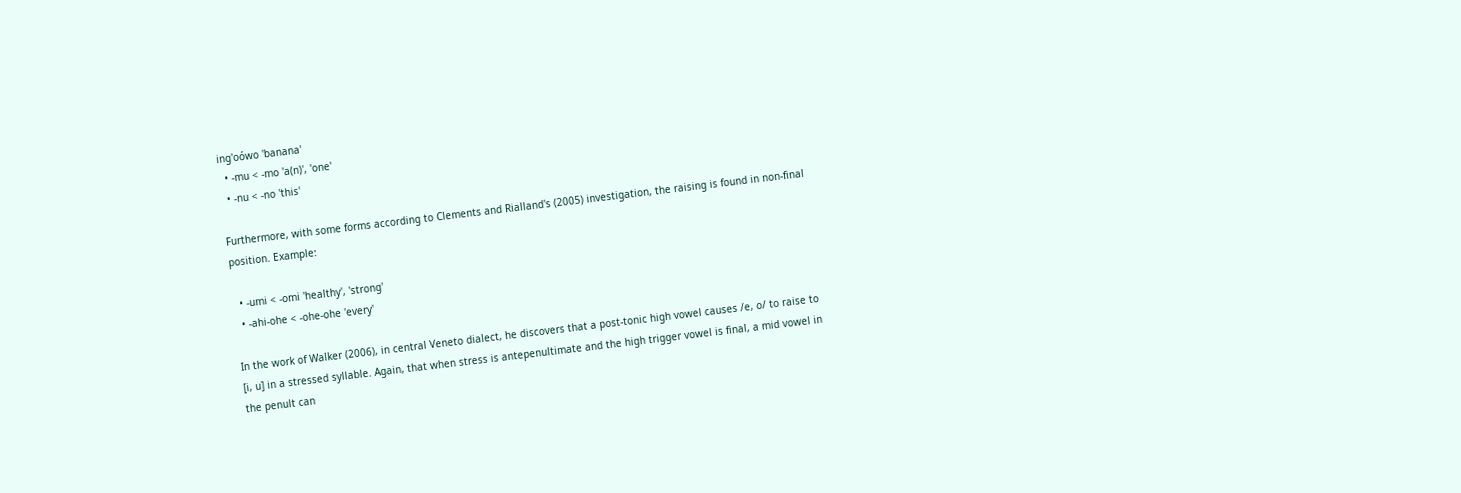ing'oówo 'banana'
  • -mu < -mo 'a(n)', 'one'
  • -nu < -no 'this'

Furthermore, with some forms according to Clements and Rialland's (2005) investigation, the raising is found in non-final position. Example:

  • -umi < -omi 'healthy', 'strong'
  • -ahi-ohe < -ohe-ohe 'every'

In the work of Walker (2006), in central Veneto dialect, he discovers that a post-tonic high vowel causes /e, o/ to raise to [i, u] in a stressed syllable. Again, that when stress is antepenultimate and the high trigger vowel is final, a mid vowel in the penult can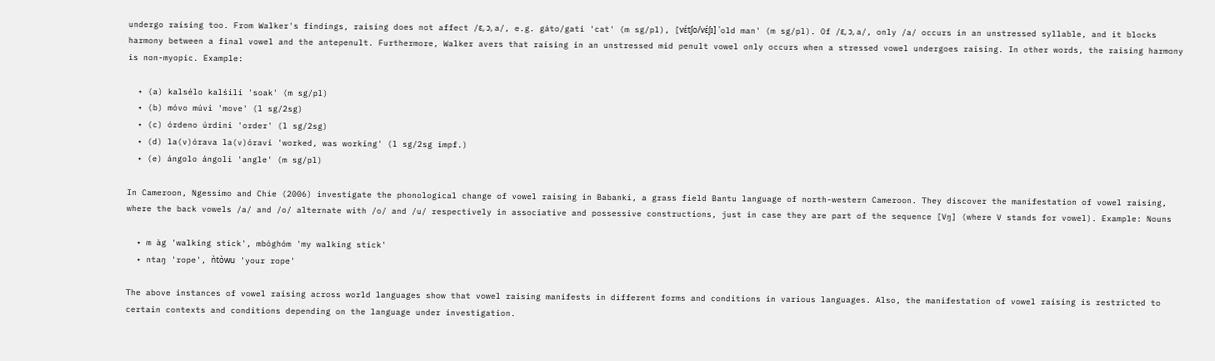undergo raising too. From Walker's findings, raising does not affect /ɛ, ɔ, a/, e.g. gáto/gati 'cat' (m sg/pl), [vɛ́tʃo/vɛ́ʃɪ] 'old man' (m sg/pl). Of /ɛ, ɔ, a/, only /a/ occurs in an unstressed syllable, and it blocks harmony between a final vowel and the antepenult. Furthermore, Walker avers that raising in an unstressed mid penult vowel only occurs when a stressed vowel undergoes raising. In other words, the raising harmony is non-myopic. Example:

  • (a) kalsélo kalśili 'soak' (m sg/pl)
  • (b) móvo múvi 'move' (l sg/2sg)
  • (c) órdeno úrdini 'order' (l sg/2sg)
  • (d) la(v)órava la(v)óravi 'worked, was working' (l sg/2sg impf.)
  • (e) ángolo ángoli 'angle' (m sg/pl)

In Cameroon, Ngessimo and Chie (2006) investigate the phonological change of vowel raising in Babanki, a grass field Bantu language of north-western Cameroon. They discover the manifestation of vowel raising, where the back vowels /a/ and /o/ alternate with /o/ and /u/ respectively in associative and possessive constructions, just in case they are part of the sequence [Vŋ] (where V stands for vowel). Example: Nouns

  • m àg 'walking stick', mbòghóm 'my walking stick'
  • ntaŋ 'rope', ǹtòwu 'your rope'

The above instances of vowel raising across world languages show that vowel raising manifests in different forms and conditions in various languages. Also, the manifestation of vowel raising is restricted to certain contexts and conditions depending on the language under investigation.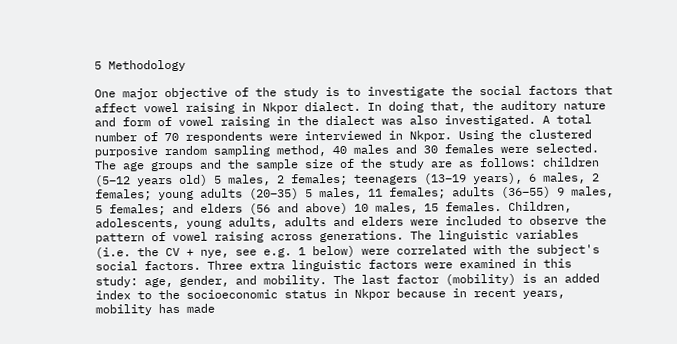5 Methodology

One major objective of the study is to investigate the social factors that affect vowel raising in Nkpor dialect. In doing that, the auditory nature and form of vowel raising in the dialect was also investigated. A total number of 70 respondents were interviewed in Nkpor. Using the clustered purposive random sampling method, 40 males and 30 females were selected. The age groups and the sample size of the study are as follows: children (5–12 years old) 5 males, 2 females; teenagers (13–19 years), 6 males, 2 females; young adults (20–35) 5 males, 11 females; adults (36–55) 9 males, 5 females; and elders (56 and above) 10 males, 15 females. Children, adolescents, young adults, adults and elders were included to observe the pattern of vowel raising across generations. The linguistic variables (i.e. the CV + nye, see e.g. 1 below) were correlated with the subject's social factors. Three extra linguistic factors were examined in this study: age, gender, and mobility. The last factor (mobility) is an added index to the socioeconomic status in Nkpor because in recent years, mobility has made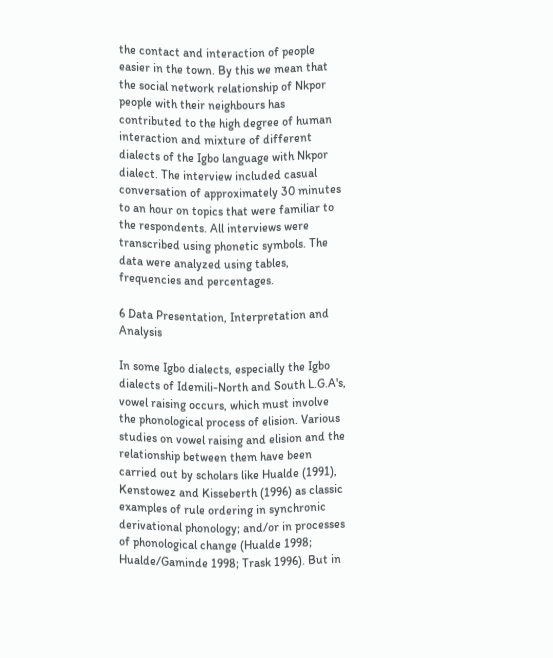the contact and interaction of people easier in the town. By this we mean that the social network relationship of Nkpor people with their neighbours has contributed to the high degree of human interaction and mixture of different dialects of the Igbo language with Nkpor dialect. The interview included casual conversation of approximately 30 minutes to an hour on topics that were familiar to the respondents. All interviews were transcribed using phonetic symbols. The data were analyzed using tables, frequencies and percentages.

6 Data Presentation, Interpretation and Analysis

In some Igbo dialects, especially the Igbo dialects of Idemili-North and South L.G.A's, vowel raising occurs, which must involve the phonological process of elision. Various studies on vowel raising and elision and the relationship between them have been carried out by scholars like Hualde (1991), Kenstowez and Kisseberth (1996) as classic examples of rule ordering in synchronic derivational phonology; and/or in processes of phonological change (Hualde 1998; Hualde/Gaminde 1998; Trask 1996). But in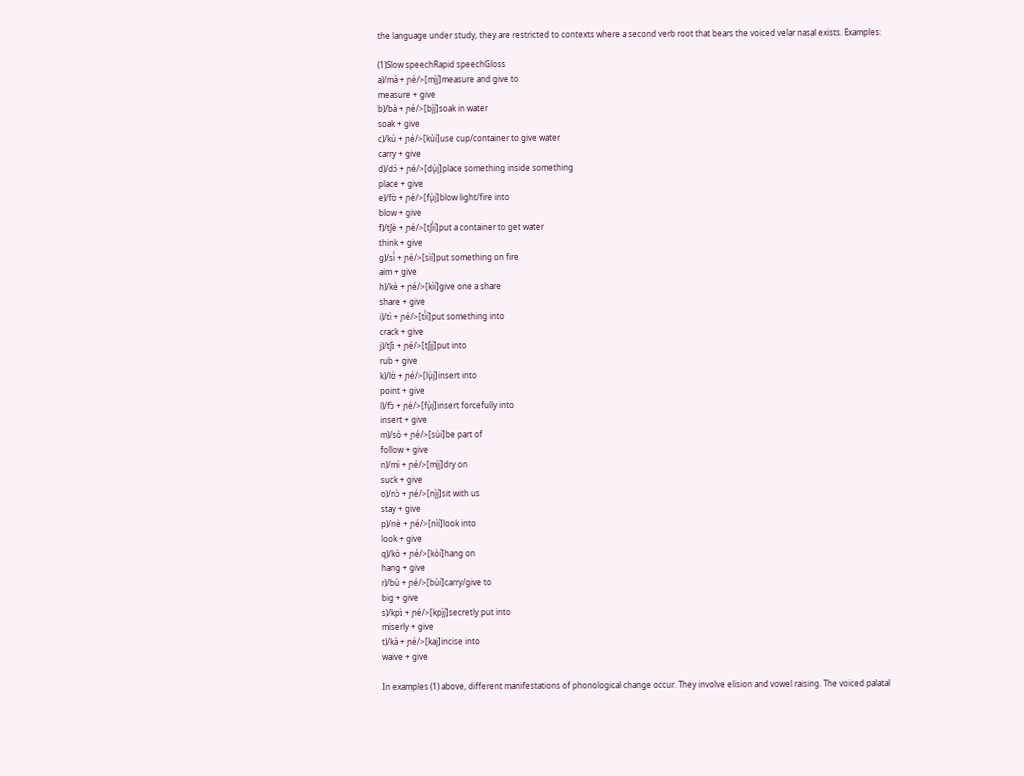the language under study, they are restricted to contexts where a second verb root that bears the voiced velar nasal exists. Examples:

(1)Slow speechRapid speechGloss
a)/mà + ɲé/>[mì̙í̙]measure and give to
measure + give
b)/bà + ɲé/>[bì̙í̙]soak in water
soak + give
c)/kù + ɲé/>[kùí]use cup/container to give water
carry + give
d)/dɔ́ + ɲé/>[dù̙í̙]place something inside something
place + give
e)/fʊ̀ + ɲé/>[fù̙í̙]blow light/fire into
blow + give
f)/tʃè + ɲé/>[tʃì̀í]put a container to get water
think + give
g)/sì̀ + ɲé/>[sìí]put something on fire
aim + give
h)/kè + ɲé/>[kìí]give one a share
share + give
i)/tì + ɲé/>[tì̀í]put something into
crack + give
j)/tʃɪ̀ + ɲé/>[tʃì̙í̙]put into
rub + give
k)/lʊ̀ + ɲé/>[lù̙í̙]insert into
point + give
l)/fɔ̀ + ɲé/>[fù̙í̙]insert forcefully into
insert + give
m)/sò + ɲé/>[sùí]be part of
follow + give
n)/mì + ɲé/>[mì̙í̙]dry on
suck + give
o)/nɔ̀ + ɲé/>[nì̙í̙]sit with us
stay + give
p)/nè + ɲé/>[nìí]look into
look + give
q)/kò + ɲé/>[kòí]hang on
hang + give
r)/bù + ɲé/>[bùí]carry/give to
big + give
s)/kpɪ̀ + ɲé/>[kpì̙í̙]secretly put into
miserly + give
t)/kà + ɲé/>[kai̙]incise into
waive + give

In examples (1) above, different manifestations of phonological change occur. They involve elision and vowel raising. The voiced palatal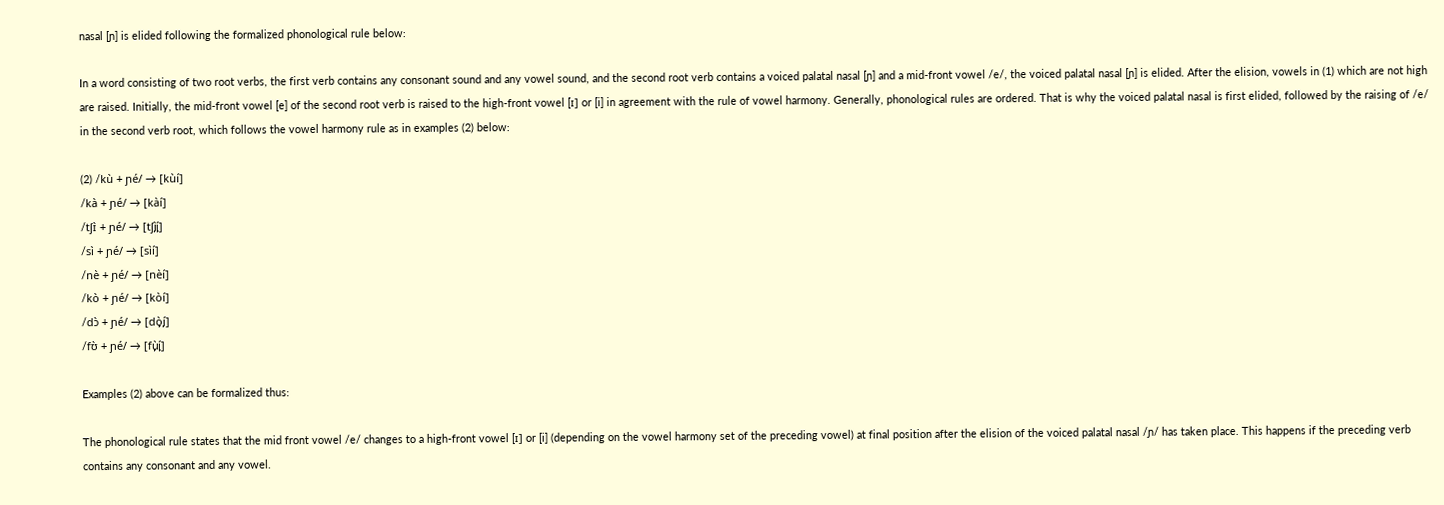nasal [ɲ] is elided following the formalized phonological rule below:

In a word consisting of two root verbs, the first verb contains any consonant sound and any vowel sound, and the second root verb contains a voiced palatal nasal [ɲ] and a mid-front vowel /e/, the voiced palatal nasal [ɲ] is elided. After the elision, vowels in (1) which are not high are raised. Initially, the mid-front vowel [e] of the second root verb is raised to the high-front vowel [ɪ] or [i] in agreement with the rule of vowel harmony. Generally, phonological rules are ordered. That is why the voiced palatal nasal is first elided, followed by the raising of /e/ in the second verb root, which follows the vowel harmony rule as in examples (2) below:

(2) /kù + ɲé/ → [kùí]
/kà + ɲé/ → [kàí]
/tʃɪ̀ + ɲé/ → [tʃì̙í̙]
/sì + ɲé/ → [sìí]
/nè + ɲé/ → [nèí]
/kò + ɲé/ → [kòí]
/dɔ̀ + ɲé/ → [dò̙í̙]
/fʊ̀ + ɲé/ → [fù̙í̙]

Examples (2) above can be formalized thus:

The phonological rule states that the mid front vowel /e/ changes to a high-front vowel [ɪ] or [i] (depending on the vowel harmony set of the preceding vowel) at final position after the elision of the voiced palatal nasal /ɲ/ has taken place. This happens if the preceding verb contains any consonant and any vowel.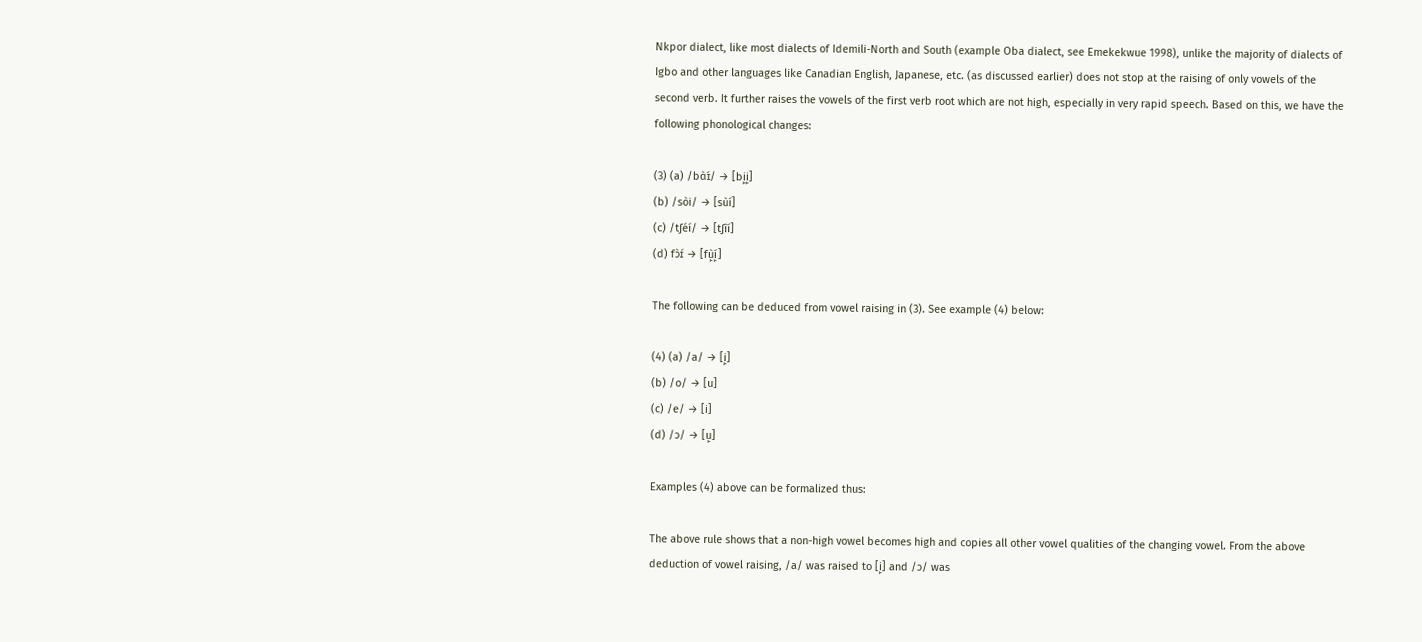Nkpor dialect, like most dialects of Idemili-North and South (example Oba dialect, see Emekekwue 1998), unlike the majority of dialects of Igbo and other languages like Canadian English, Japanese, etc. (as discussed earlier) does not stop at the raising of only vowels of the second verb. It further raises the vowels of the first verb root which are not high, especially in very rapid speech. Based on this, we have the following phonological changes:

(3) (a) /bɑ̀ɪ́/ → [bi̙i̙]
(b) /sòi/ → [sùí]
(c) /tʃéí/ → [tʃìí]
(d) fɔ̀ɪ́ → [fù̙í̙]

The following can be deduced from vowel raising in (3). See example (4) below:

(4) (a) /a/ → [i̙]
(b) /o/ → [u]
(c) /e/ → [i]
(d) /ɔ/ → [u̙]

Examples (4) above can be formalized thus:

The above rule shows that a non-high vowel becomes high and copies all other vowel qualities of the changing vowel. From the above deduction of vowel raising, /a/ was raised to [i̙] and /ɔ/ was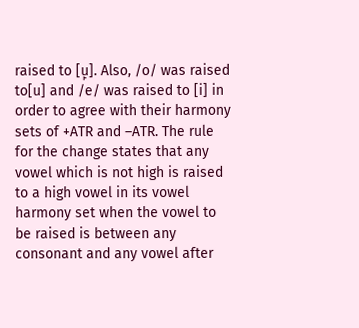raised to [u̙]. Also, /o/ was raised to[u] and /e/ was raised to [i] in order to agree with their harmony sets of +ATR and –ATR. The rule for the change states that any vowel which is not high is raised to a high vowel in its vowel harmony set when the vowel to be raised is between any consonant and any vowel after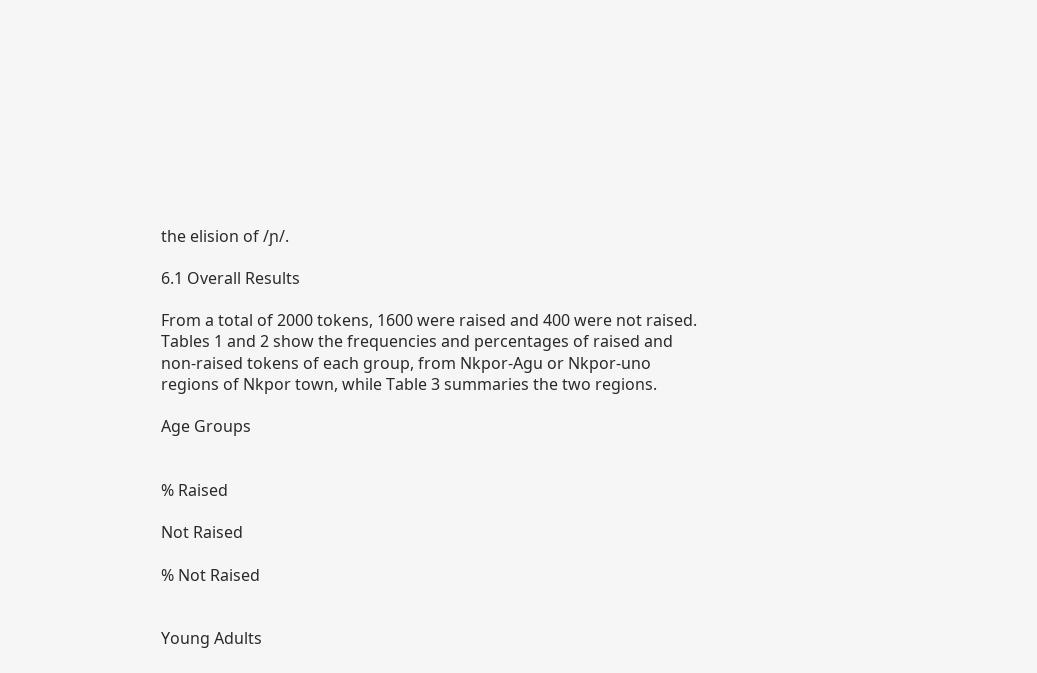the elision of /ɲ/.

6.1 Overall Results

From a total of 2000 tokens, 1600 were raised and 400 were not raised. Tables 1 and 2 show the frequencies and percentages of raised and non-raised tokens of each group, from Nkpor-Agu or Nkpor-uno regions of Nkpor town, while Table 3 summaries the two regions.

Age Groups


% Raised

Not Raised

% Not Raised


Young Adults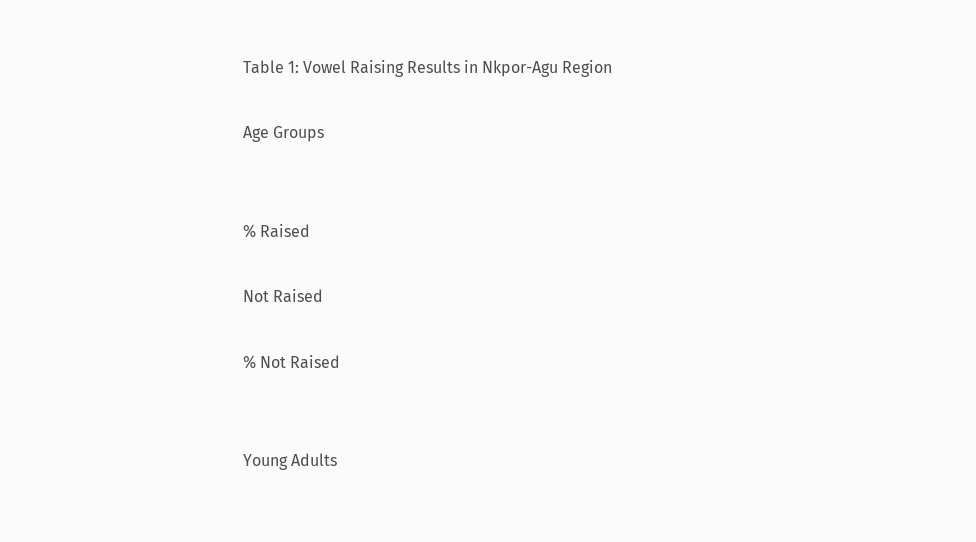Table 1: Vowel Raising Results in Nkpor-Agu Region

Age Groups


% Raised

Not Raised

% Not Raised


Young Adults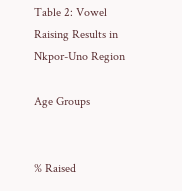Table 2: Vowel Raising Results in Nkpor-Uno Region

Age Groups


% Raised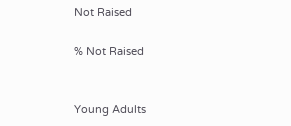Not Raised

% Not Raised


Young Adults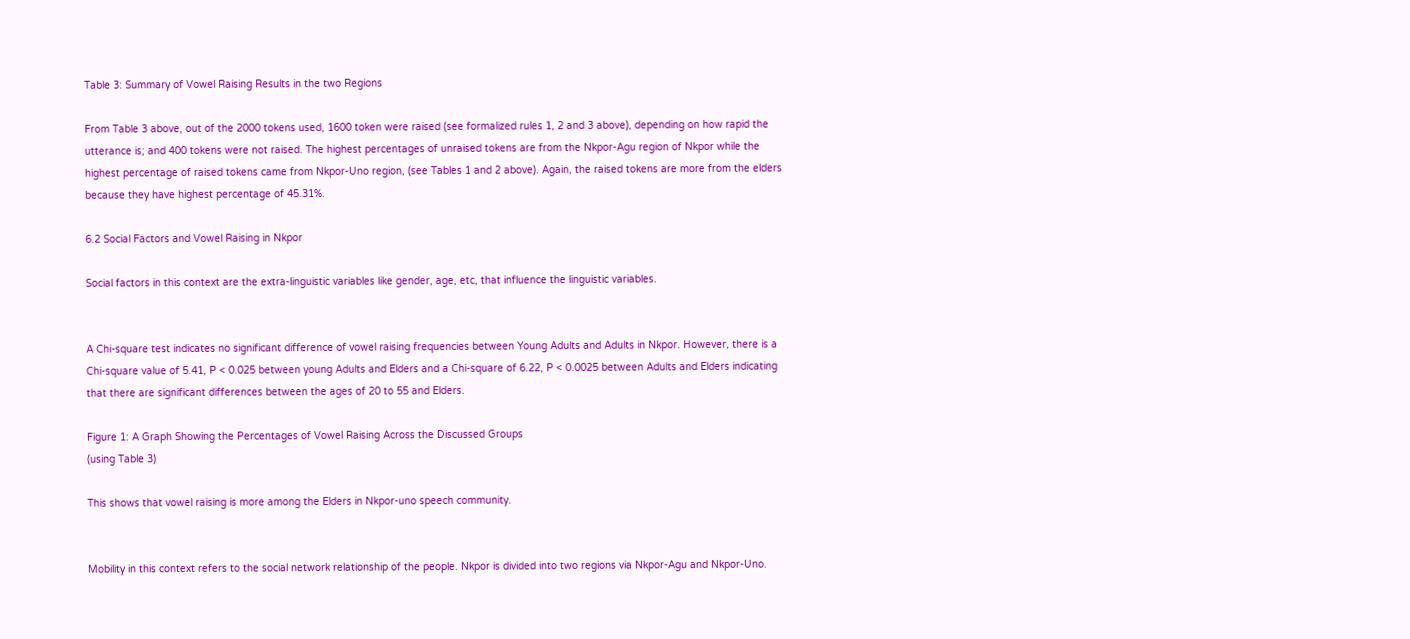Table 3: Summary of Vowel Raising Results in the two Regions

From Table 3 above, out of the 2000 tokens used, 1600 token were raised (see formalized rules 1, 2 and 3 above), depending on how rapid the utterance is; and 400 tokens were not raised. The highest percentages of unraised tokens are from the Nkpor-Agu region of Nkpor while the highest percentage of raised tokens came from Nkpor-Uno region, (see Tables 1 and 2 above). Again, the raised tokens are more from the elders because they have highest percentage of 45.31%.

6.2 Social Factors and Vowel Raising in Nkpor

Social factors in this context are the extra-linguistic variables like gender, age, etc, that influence the linguistic variables.


A Chi-square test indicates no significant difference of vowel raising frequencies between Young Adults and Adults in Nkpor. However, there is a Chi-square value of 5.41, P < 0.025 between young Adults and Elders and a Chi-square of 6.22, P < 0.0025 between Adults and Elders indicating that there are significant differences between the ages of 20 to 55 and Elders.

Figure 1: A Graph Showing the Percentages of Vowel Raising Across the Discussed Groups
(using Table 3)

This shows that vowel raising is more among the Elders in Nkpor-uno speech community.


Mobility in this context refers to the social network relationship of the people. Nkpor is divided into two regions via Nkpor-Agu and Nkpor-Uno.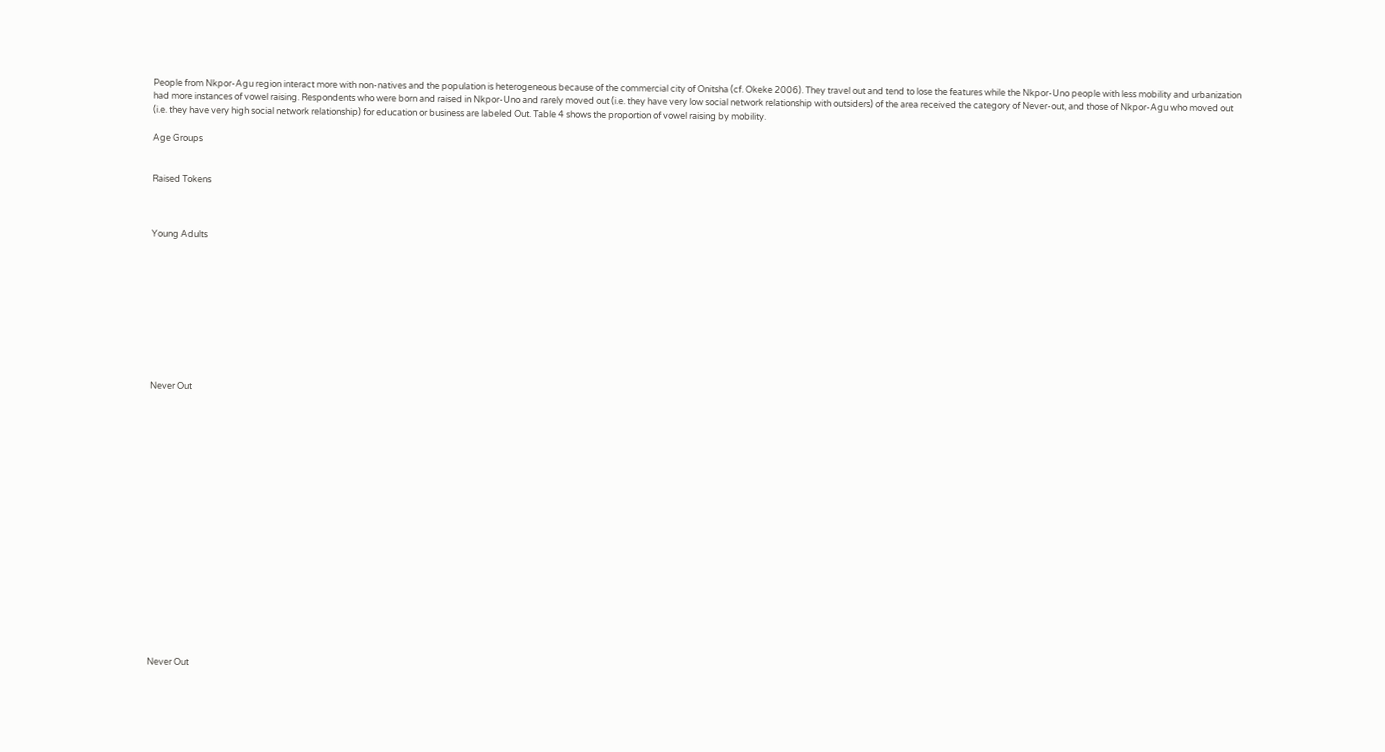People from Nkpor-Agu region interact more with non-natives and the population is heterogeneous because of the commercial city of Onitsha (cf. Okeke 2006). They travel out and tend to lose the features while the Nkpor-Uno people with less mobility and urbanization had more instances of vowel raising. Respondents who were born and raised in Nkpor-Uno and rarely moved out (i.e. they have very low social network relationship with outsiders) of the area received the category of Never-out, and those of Nkpor-Agu who moved out (i.e. they have very high social network relationship) for education or business are labeled Out. Table 4 shows the proportion of vowel raising by mobility.

Age Groups


Raised Tokens



Young Adults










Never Out



















Never Out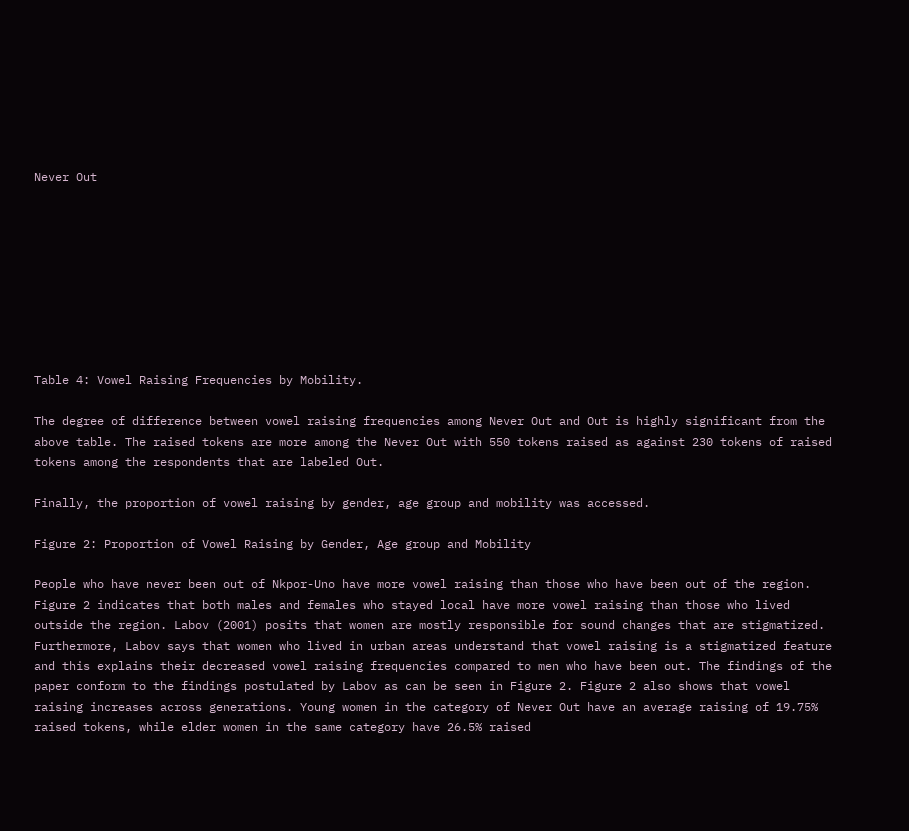Never Out









Table 4: Vowel Raising Frequencies by Mobility.

The degree of difference between vowel raising frequencies among Never Out and Out is highly significant from the above table. The raised tokens are more among the Never Out with 550 tokens raised as against 230 tokens of raised tokens among the respondents that are labeled Out.

Finally, the proportion of vowel raising by gender, age group and mobility was accessed.

Figure 2: Proportion of Vowel Raising by Gender, Age group and Mobility

People who have never been out of Nkpor-Uno have more vowel raising than those who have been out of the region. Figure 2 indicates that both males and females who stayed local have more vowel raising than those who lived outside the region. Labov (2001) posits that women are mostly responsible for sound changes that are stigmatized. Furthermore, Labov says that women who lived in urban areas understand that vowel raising is a stigmatized feature and this explains their decreased vowel raising frequencies compared to men who have been out. The findings of the paper conform to the findings postulated by Labov as can be seen in Figure 2. Figure 2 also shows that vowel raising increases across generations. Young women in the category of Never Out have an average raising of 19.75% raised tokens, while elder women in the same category have 26.5% raised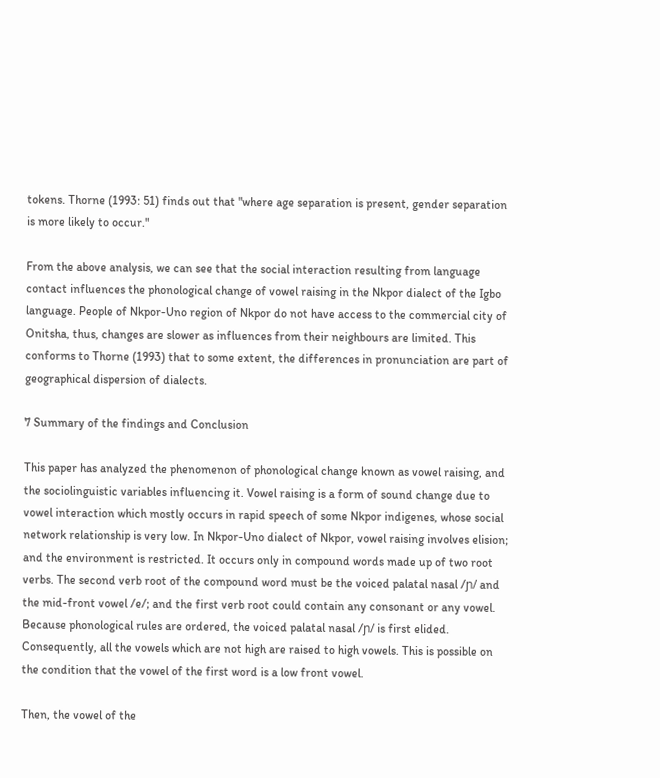tokens. Thorne (1993: 51) finds out that "where age separation is present, gender separation is more likely to occur."

From the above analysis, we can see that the social interaction resulting from language contact influences the phonological change of vowel raising in the Nkpor dialect of the Igbo language. People of Nkpor-Uno region of Nkpor do not have access to the commercial city of Onitsha, thus, changes are slower as influences from their neighbours are limited. This conforms to Thorne (1993) that to some extent, the differences in pronunciation are part of geographical dispersion of dialects.

7 Summary of the findings and Conclusion

This paper has analyzed the phenomenon of phonological change known as vowel raising, and the sociolinguistic variables influencing it. Vowel raising is a form of sound change due to vowel interaction which mostly occurs in rapid speech of some Nkpor indigenes, whose social network relationship is very low. In Nkpor-Uno dialect of Nkpor, vowel raising involves elision; and the environment is restricted. It occurs only in compound words made up of two root verbs. The second verb root of the compound word must be the voiced palatal nasal /ɲ/ and the mid-front vowel /e/; and the first verb root could contain any consonant or any vowel. Because phonological rules are ordered, the voiced palatal nasal /ɲ/ is first elided. Consequently, all the vowels which are not high are raised to high vowels. This is possible on the condition that the vowel of the first word is a low front vowel.

Then, the vowel of the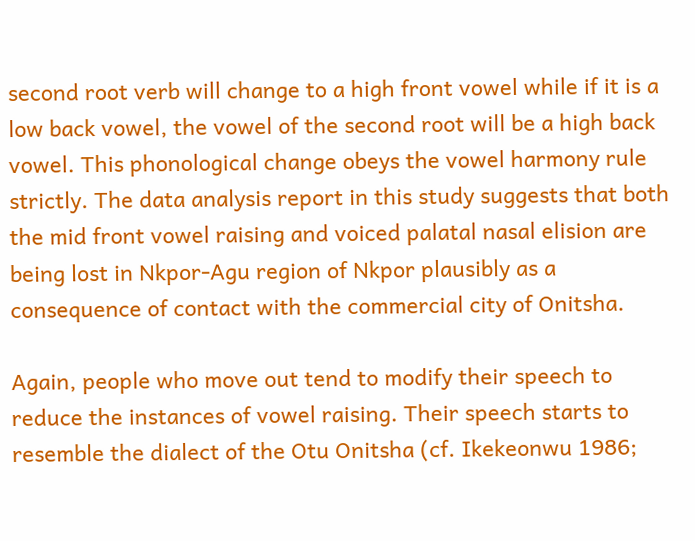second root verb will change to a high front vowel while if it is a low back vowel, the vowel of the second root will be a high back vowel. This phonological change obeys the vowel harmony rule strictly. The data analysis report in this study suggests that both the mid front vowel raising and voiced palatal nasal elision are being lost in Nkpor-Agu region of Nkpor plausibly as a consequence of contact with the commercial city of Onitsha.

Again, people who move out tend to modify their speech to reduce the instances of vowel raising. Their speech starts to resemble the dialect of the Otu Onitsha (cf. Ikekeonwu 1986;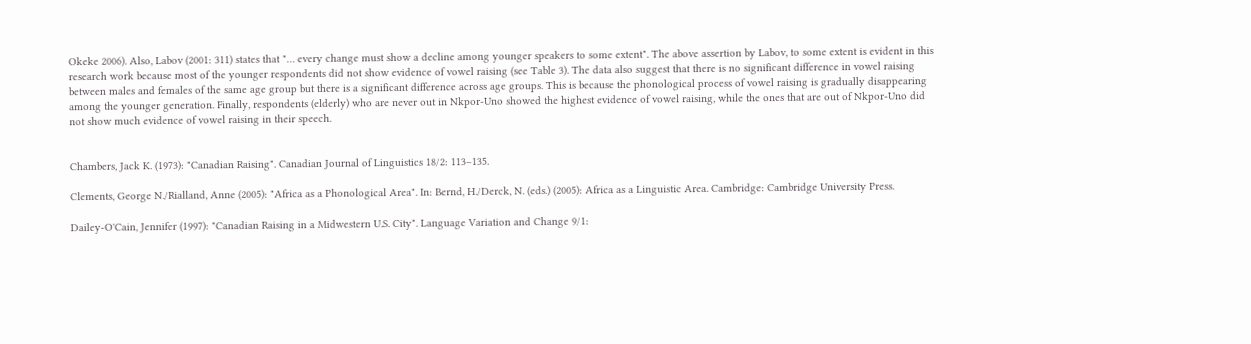Okeke 2006). Also, Labov (2001: 311) states that "… every change must show a decline among younger speakers to some extent". The above assertion by Labov, to some extent is evident in this research work because most of the younger respondents did not show evidence of vowel raising (see Table 3). The data also suggest that there is no significant difference in vowel raising between males and females of the same age group but there is a significant difference across age groups. This is because the phonological process of vowel raising is gradually disappearing among the younger generation. Finally, respondents (elderly) who are never out in Nkpor-Uno showed the highest evidence of vowel raising, while the ones that are out of Nkpor-Uno did not show much evidence of vowel raising in their speech.


Chambers, Jack K. (1973): "Canadian Raising". Canadian Journal of Linguistics 18/2: 113–135.

Clements, George N./Rialland, Anne (2005): "Africa as a Phonological Area". In: Bernd, H./Derck, N. (eds.) (2005): Africa as a Linguistic Area. Cambridge: Cambridge University Press.

Dailey-O'Cain, Jennifer (1997): "Canadian Raising in a Midwestern U.S. City". Language Variation and Change 9/1: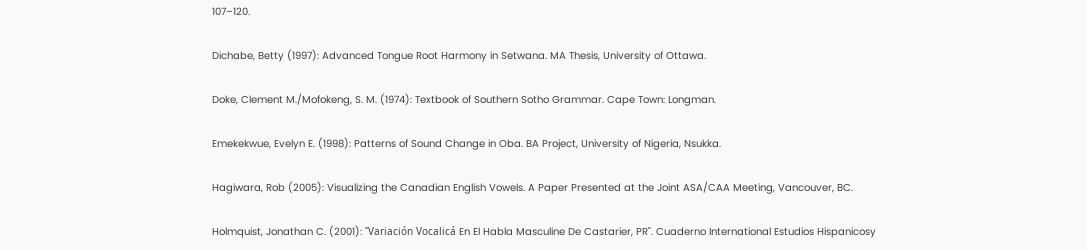107–120.

Dichabe, Betty (1997): Advanced Tongue Root Harmony in Setwana. MA Thesis, University of Ottawa.

Doke, Clement M./Mofokeng, S. M. (1974): Textbook of Southern Sotho Grammar. Cape Town: Longman.

Emekekwue, Evelyn E. (1998): Patterns of Sound Change in Oba. BA Project, University of Nigeria, Nsukka.

Hagiwara, Rob (2005): Visualizing the Canadian English Vowels. A Paper Presented at the Joint ASA/CAA Meeting, Vancouver, BC.

Holmquist, Jonathan C. (2001): "Variación Vocalicá En El Habla Masculine De Castarier, PR". Cuaderno International Estudios Hispanicosy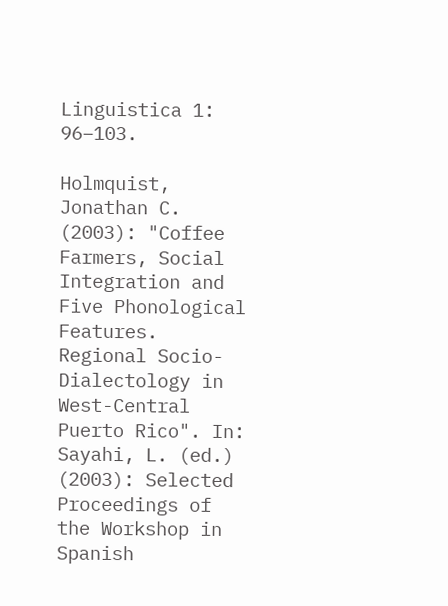Linguistica 1: 96–103.

Holmquist, Jonathan C. (2003): "Coffee Farmers, Social Integration and Five Phonological Features. Regional Socio-Dialectology in West-Central Puerto Rico". In: Sayahi, L. (ed.) (2003): Selected Proceedings of the Workshop in Spanish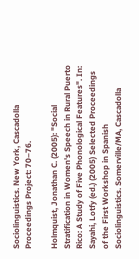Sociolinguistics. New York, Cascadolla Proceedings Project: 70–76.

Holmquist, Jonathan C. (2005): "Social Stratification in Women's Speech in Rural Puerto Rico: A Study of Five Phonological Features". In: Sayahi, Lotfy (ed.) (2005) Selected Proceedings of the First Workshop in Spanish Sociolinguistics. Somerville/MA, Cascadolla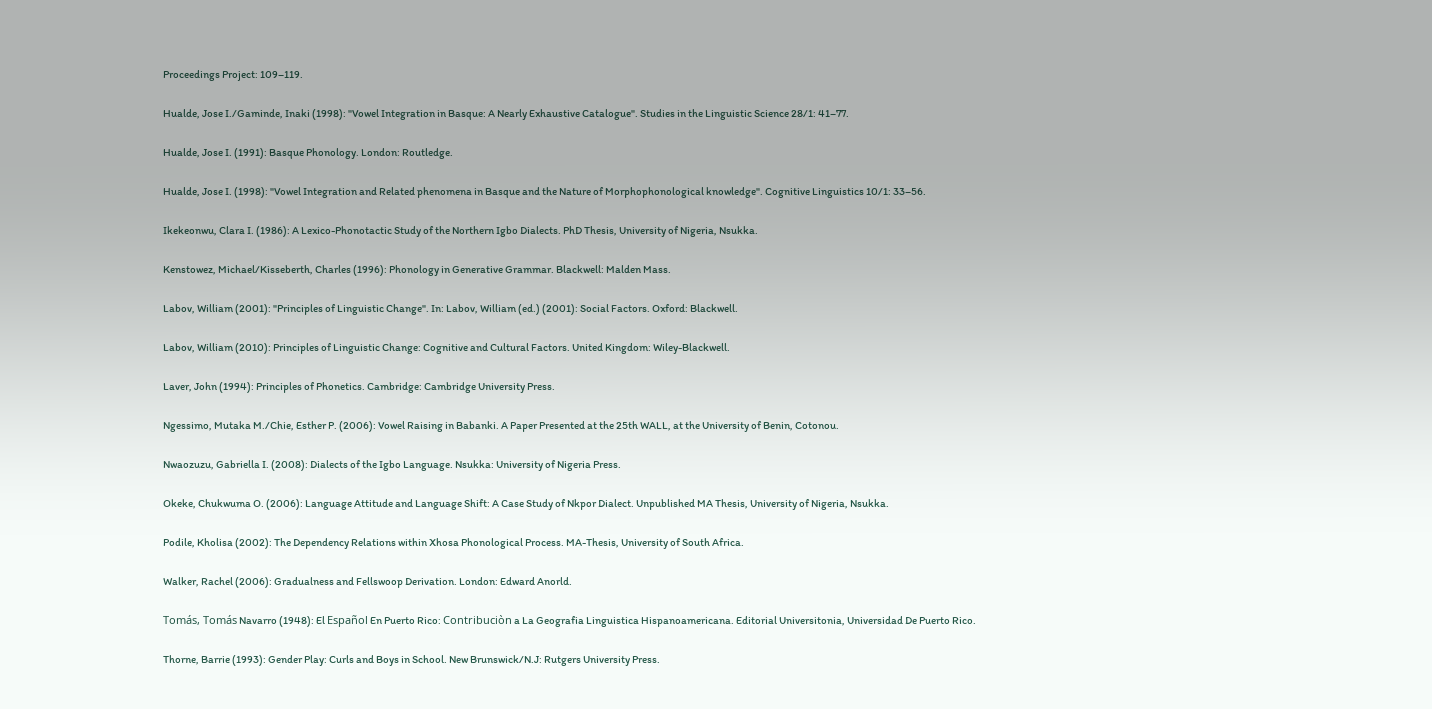Proceedings Project: 109–119.

Hualde, Jose I./Gaminde, Inaki (1998): "Vowel Integration in Basque: A Nearly Exhaustive Catalogue". Studies in the Linguistic Science 28/1: 41–77.

Hualde, Jose I. (1991): Basque Phonology. London: Routledge.

Hualde, Jose I. (1998): "Vowel Integration and Related phenomena in Basque and the Nature of Morphophonological knowledge". Cognitive Linguistics 10/1: 33–56.

Ikekeonwu, Clara I. (1986): A Lexico-Phonotactic Study of the Northern Igbo Dialects. PhD Thesis, University of Nigeria, Nsukka.

Kenstowez, Michael/Kisseberth, Charles (1996): Phonology in Generative Grammar. Blackwell: Malden Mass.

Labov, William (2001): "Principles of Linguistic Change". In: Labov, William (ed.) (2001): Social Factors. Oxford: Blackwell.

Labov, William (2010): Principles of Linguistic Change: Cognitive and Cultural Factors. United Kingdom: Wiley-Blackwell.

Laver, John (1994): Principles of Phonetics. Cambridge: Cambridge University Press.

Ngessimo, Mutaka M./Chie, Esther P. (2006): Vowel Raising in Babanki. A Paper Presented at the 25th WALL, at the University of Benin, Cotonou.

Nwaozuzu, Gabriella I. (2008): Dialects of the Igbo Language. Nsukka: University of Nigeria Press.

Okeke, Chukwuma O. (2006): Language Attitude and Language Shift: A Case Study of Nkpor Dialect. Unpublished MA Thesis, University of Nigeria, Nsukka.

Podile, Kholisa (2002): The Dependency Relations within Xhosa Phonological Process. MA-Thesis, University of South Africa.

Walker, Rachel (2006): Gradualness and Fellswoop Derivation. London: Edward Anorld.

Tomás, Tomás Navarro (1948): El Español En Puerto Rico: Contribuciòn a La Geografia Linguistica Hispanoamericana. Editorial Universitonia, Universidad De Puerto Rico.

Thorne, Barrie (1993): Gender Play: Curls and Boys in School. New Brunswick/N.J: Rutgers University Press.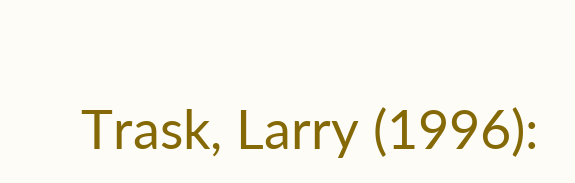Trask, Larry (1996):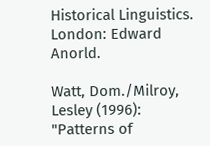Historical Linguistics. London: Edward Anorld.

Watt, Dom./Milroy, Lesley (1996): "Patterns of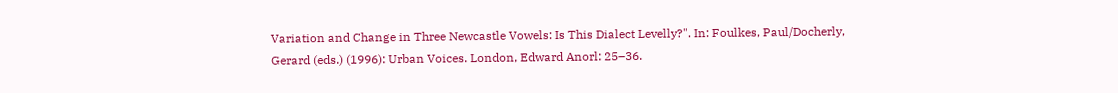Variation and Change in Three Newcastle Vowels: Is This Dialect Levelly?". In: Foulkes, Paul/Docherly, Gerard (eds.) (1996): Urban Voices. London, Edward Anorl: 25–36.